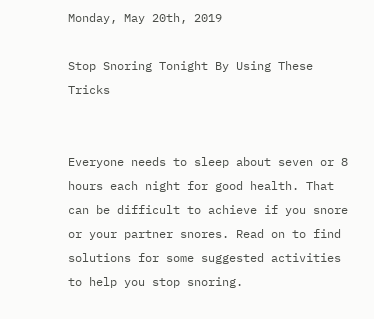Monday, May 20th, 2019

Stop Snoring Tonight By Using These Tricks


Everyone needs to sleep about seven or 8 hours each night for good health. That can be difficult to achieve if you snore or your partner snores. Read on to find solutions for some suggested activities to help you stop snoring.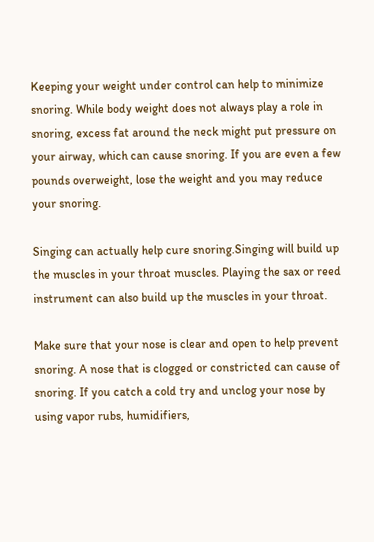Keeping your weight under control can help to minimize snoring. While body weight does not always play a role in snoring, excess fat around the neck might put pressure on your airway, which can cause snoring. If you are even a few pounds overweight, lose the weight and you may reduce your snoring.

Singing can actually help cure snoring.Singing will build up the muscles in your throat muscles. Playing the sax or reed instrument can also build up the muscles in your throat.

Make sure that your nose is clear and open to help prevent snoring. A nose that is clogged or constricted can cause of snoring. If you catch a cold try and unclog your nose by using vapor rubs, humidifiers,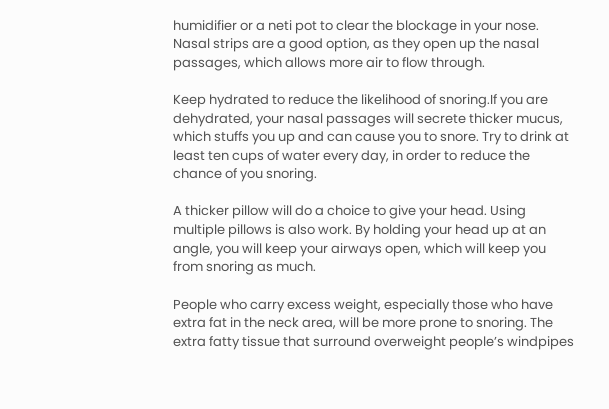humidifier or a neti pot to clear the blockage in your nose. Nasal strips are a good option, as they open up the nasal passages, which allows more air to flow through.

Keep hydrated to reduce the likelihood of snoring.If you are dehydrated, your nasal passages will secrete thicker mucus, which stuffs you up and can cause you to snore. Try to drink at least ten cups of water every day, in order to reduce the chance of you snoring.

A thicker pillow will do a choice to give your head. Using multiple pillows is also work. By holding your head up at an angle, you will keep your airways open, which will keep you from snoring as much.

People who carry excess weight, especially those who have extra fat in the neck area, will be more prone to snoring. The extra fatty tissue that surround overweight people’s windpipes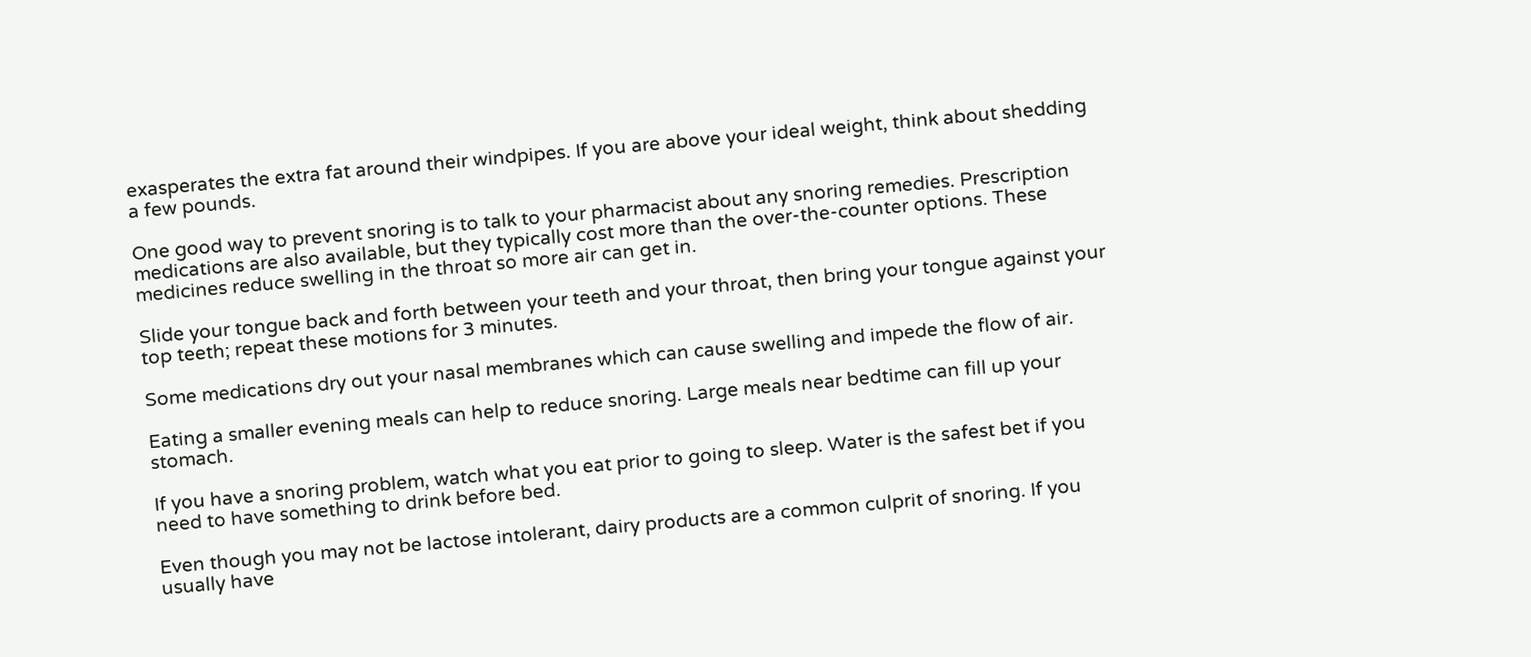exasperates the extra fat around their windpipes. If you are above your ideal weight, think about shedding a few pounds.

One good way to prevent snoring is to talk to your pharmacist about any snoring remedies. Prescription medications are also available, but they typically cost more than the over-the-counter options. These medicines reduce swelling in the throat so more air can get in.

Slide your tongue back and forth between your teeth and your throat, then bring your tongue against your top teeth; repeat these motions for 3 minutes.

Some medications dry out your nasal membranes which can cause swelling and impede the flow of air.

Eating a smaller evening meals can help to reduce snoring. Large meals near bedtime can fill up your stomach.

If you have a snoring problem, watch what you eat prior to going to sleep. Water is the safest bet if you need to have something to drink before bed.

Even though you may not be lactose intolerant, dairy products are a common culprit of snoring. If you usually have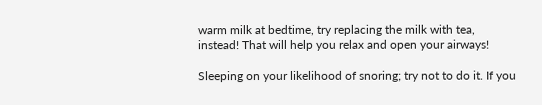warm milk at bedtime, try replacing the milk with tea, instead! That will help you relax and open your airways!

Sleeping on your likelihood of snoring; try not to do it. If you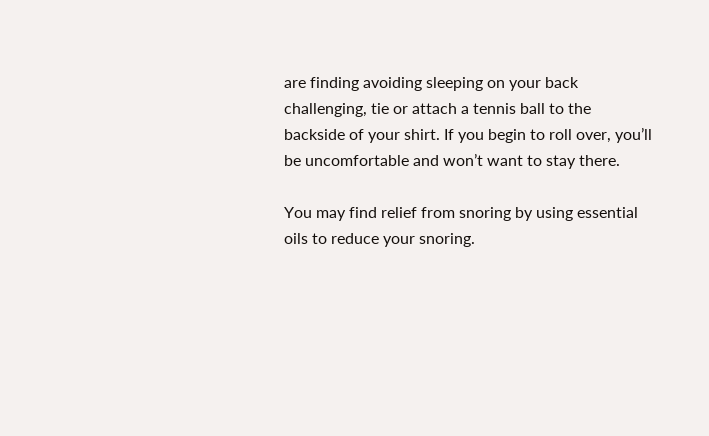are finding avoiding sleeping on your back challenging, tie or attach a tennis ball to the backside of your shirt. If you begin to roll over, you’ll be uncomfortable and won’t want to stay there.

You may find relief from snoring by using essential oils to reduce your snoring.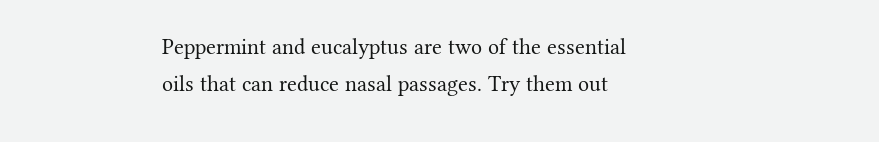Peppermint and eucalyptus are two of the essential oils that can reduce nasal passages. Try them out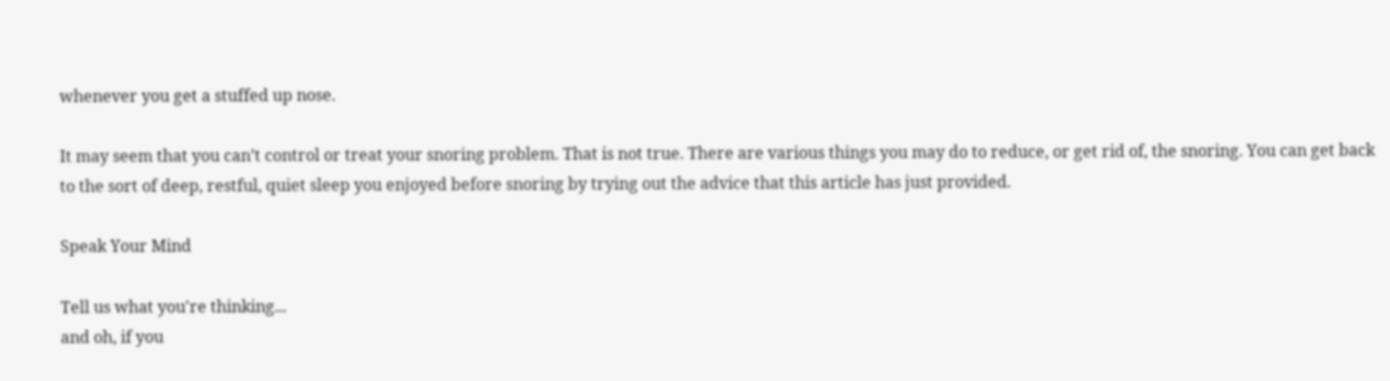whenever you get a stuffed up nose.

It may seem that you can’t control or treat your snoring problem. That is not true. There are various things you may do to reduce, or get rid of, the snoring. You can get back to the sort of deep, restful, quiet sleep you enjoyed before snoring by trying out the advice that this article has just provided.

Speak Your Mind

Tell us what you're thinking...
and oh, if you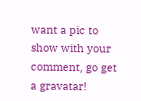want a pic to show with your comment, go get a gravatar!